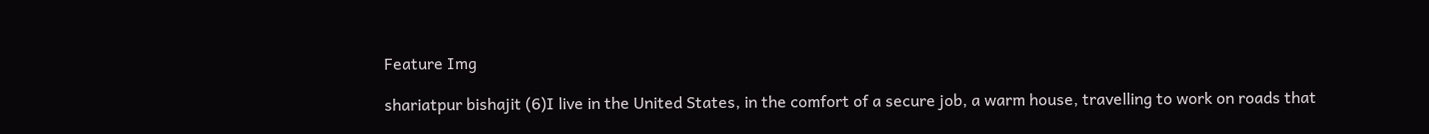Feature Img

shariatpur bishajit (6)I live in the United States, in the comfort of a secure job, a warm house, travelling to work on roads that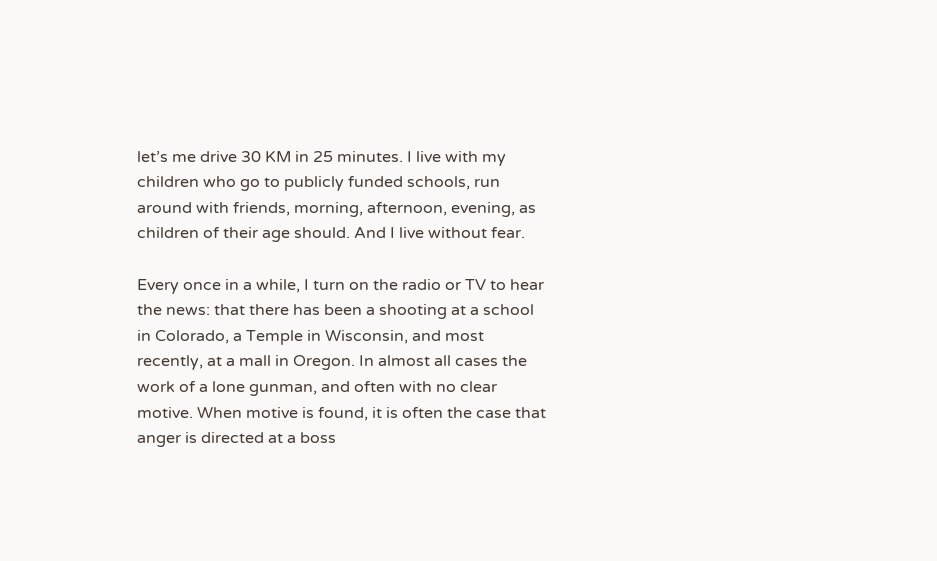let’s me drive 30 KM in 25 minutes. I live with my children who go to publicly funded schools, run around with friends, morning, afternoon, evening, as children of their age should. And I live without fear.

Every once in a while, I turn on the radio or TV to hear the news: that there has been a shooting at a school in Colorado, a Temple in Wisconsin, and most recently, at a mall in Oregon. In almost all cases the work of a lone gunman, and often with no clear motive. When motive is found, it is often the case that anger is directed at a boss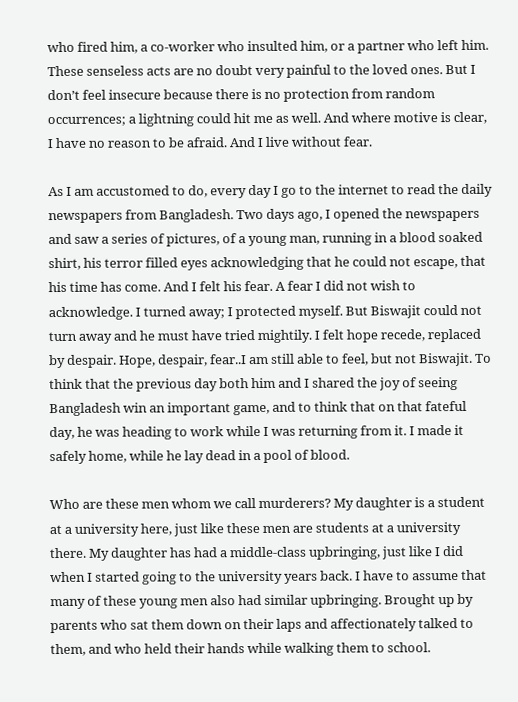who fired him, a co-worker who insulted him, or a partner who left him. These senseless acts are no doubt very painful to the loved ones. But I don’t feel insecure because there is no protection from random occurrences; a lightning could hit me as well. And where motive is clear, I have no reason to be afraid. And I live without fear.

As I am accustomed to do, every day I go to the internet to read the daily newspapers from Bangladesh. Two days ago, I opened the newspapers and saw a series of pictures, of a young man, running in a blood soaked shirt, his terror filled eyes acknowledging that he could not escape, that his time has come. And I felt his fear. A fear I did not wish to acknowledge. I turned away; I protected myself. But Biswajit could not turn away and he must have tried mightily. I felt hope recede, replaced by despair. Hope, despair, fear..I am still able to feel, but not Biswajit. To think that the previous day both him and I shared the joy of seeing Bangladesh win an important game, and to think that on that fateful day, he was heading to work while I was returning from it. I made it safely home, while he lay dead in a pool of blood.

Who are these men whom we call murderers? My daughter is a student at a university here, just like these men are students at a university there. My daughter has had a middle-class upbringing, just like I did when I started going to the university years back. I have to assume that many of these young men also had similar upbringing. Brought up by parents who sat them down on their laps and affectionately talked to them, and who held their hands while walking them to school.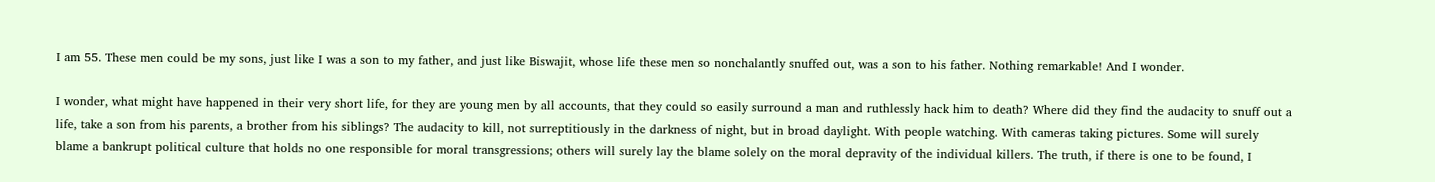I am 55. These men could be my sons, just like I was a son to my father, and just like Biswajit, whose life these men so nonchalantly snuffed out, was a son to his father. Nothing remarkable! And I wonder.

I wonder, what might have happened in their very short life, for they are young men by all accounts, that they could so easily surround a man and ruthlessly hack him to death? Where did they find the audacity to snuff out a life, take a son from his parents, a brother from his siblings? The audacity to kill, not surreptitiously in the darkness of night, but in broad daylight. With people watching. With cameras taking pictures. Some will surely blame a bankrupt political culture that holds no one responsible for moral transgressions; others will surely lay the blame solely on the moral depravity of the individual killers. The truth, if there is one to be found, I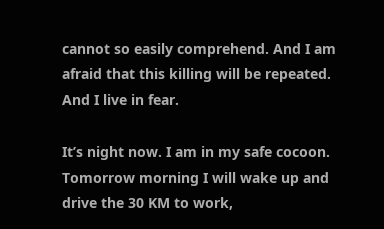cannot so easily comprehend. And I am afraid that this killing will be repeated. And I live in fear.

It’s night now. I am in my safe cocoon. Tomorrow morning I will wake up and drive the 30 KM to work,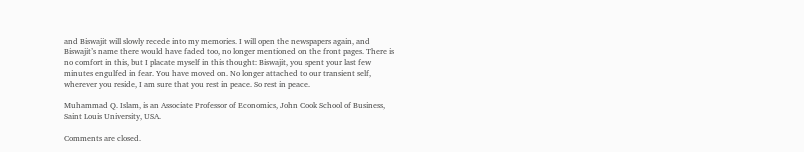and Biswajit will slowly recede into my memories. I will open the newspapers again, and Biswajit’s name there would have faded too, no longer mentioned on the front pages. There is no comfort in this, but I placate myself in this thought: Biswajit, you spent your last few minutes engulfed in fear. You have moved on. No longer attached to our transient self, wherever you reside, I am sure that you rest in peace. So rest in peace.

Muhammad Q. Islam, is an Associate Professor of Economics, John Cook School of Business, Saint Louis University, USA.

Comments are closed.